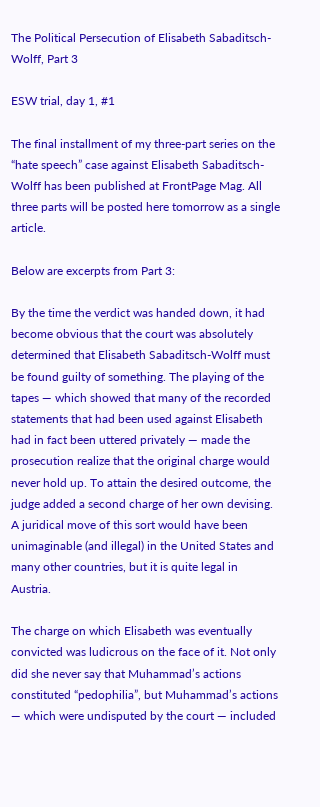The Political Persecution of Elisabeth Sabaditsch-Wolff, Part 3

ESW trial, day 1, #1

The final installment of my three-part series on the “hate speech” case against Elisabeth Sabaditsch-Wolff has been published at FrontPage Mag. All three parts will be posted here tomorrow as a single article.

Below are excerpts from Part 3:

By the time the verdict was handed down, it had become obvious that the court was absolutely determined that Elisabeth Sabaditsch-Wolff must be found guilty of something. The playing of the tapes — which showed that many of the recorded statements that had been used against Elisabeth had in fact been uttered privately — made the prosecution realize that the original charge would never hold up. To attain the desired outcome, the judge added a second charge of her own devising. A juridical move of this sort would have been unimaginable (and illegal) in the United States and many other countries, but it is quite legal in Austria.

The charge on which Elisabeth was eventually convicted was ludicrous on the face of it. Not only did she never say that Muhammad’s actions constituted “pedophilia”, but Muhammad’s actions — which were undisputed by the court — included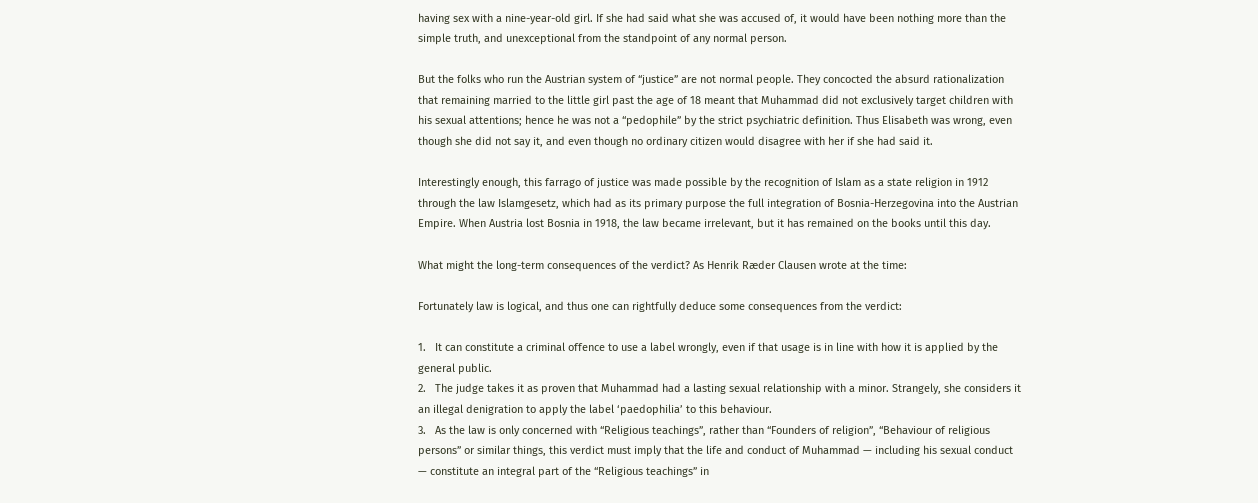having sex with a nine-year-old girl. If she had said what she was accused of, it would have been nothing more than the simple truth, and unexceptional from the standpoint of any normal person.

But the folks who run the Austrian system of “justice” are not normal people. They concocted the absurd rationalization that remaining married to the little girl past the age of 18 meant that Muhammad did not exclusively target children with his sexual attentions; hence he was not a “pedophile” by the strict psychiatric definition. Thus Elisabeth was wrong, even though she did not say it, and even though no ordinary citizen would disagree with her if she had said it.

Interestingly enough, this farrago of justice was made possible by the recognition of Islam as a state religion in 1912 through the law Islamgesetz, which had as its primary purpose the full integration of Bosnia-Herzegovina into the Austrian Empire. When Austria lost Bosnia in 1918, the law became irrelevant, but it has remained on the books until this day.

What might the long-term consequences of the verdict? As Henrik Ræder Clausen wrote at the time:

Fortunately law is logical, and thus one can rightfully deduce some consequences from the verdict:

1.   It can constitute a criminal offence to use a label wrongly, even if that usage is in line with how it is applied by the general public.
2.   The judge takes it as proven that Muhammad had a lasting sexual relationship with a minor. Strangely, she considers it an illegal denigration to apply the label ‘paedophilia’ to this behaviour.
3.   As the law is only concerned with “Religious teachings”, rather than “Founders of religion”, “Behaviour of religious persons” or similar things, this verdict must imply that the life and conduct of Muhammad — including his sexual conduct — constitute an integral part of the “Religious teachings” in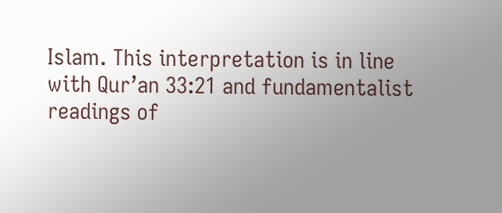Islam. This interpretation is in line with Qur’an 33:21 and fundamentalist readings of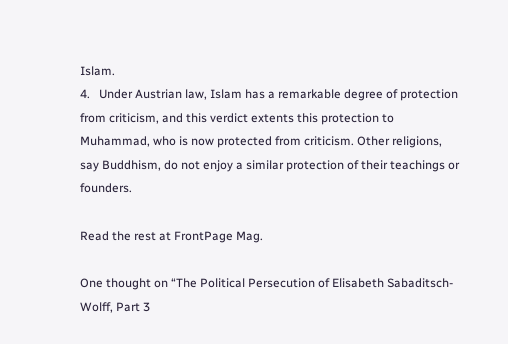Islam.
4.   Under Austrian law, Islam has a remarkable degree of protection from criticism, and this verdict extents this protection to Muhammad, who is now protected from criticism. Other religions, say Buddhism, do not enjoy a similar protection of their teachings or founders.

Read the rest at FrontPage Mag.

One thought on “The Political Persecution of Elisabeth Sabaditsch-Wolff, Part 3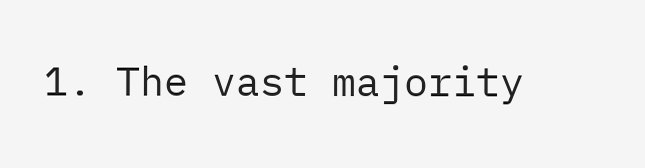1. The vast majority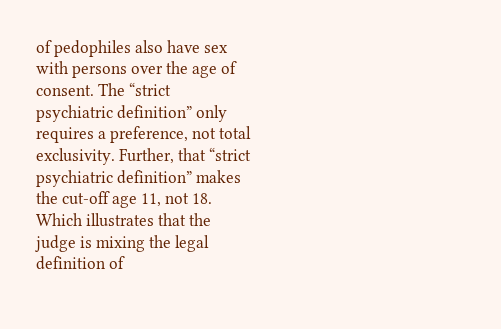of pedophiles also have sex with persons over the age of consent. The “strict psychiatric definition” only requires a preference, not total exclusivity. Further, that “strict psychiatric definition” makes the cut-off age 11, not 18. Which illustrates that the judge is mixing the legal definition of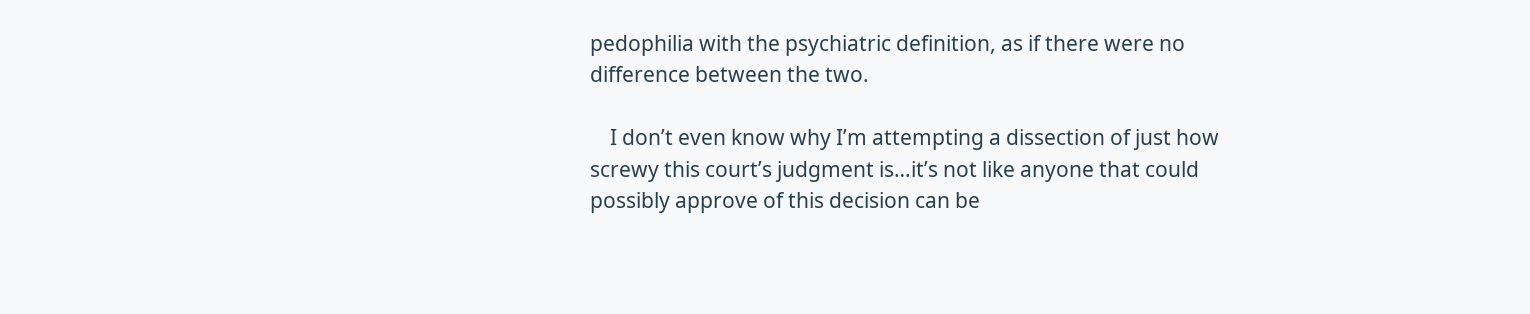pedophilia with the psychiatric definition, as if there were no difference between the two.

    I don’t even know why I’m attempting a dissection of just how screwy this court’s judgment is…it’s not like anyone that could possibly approve of this decision can be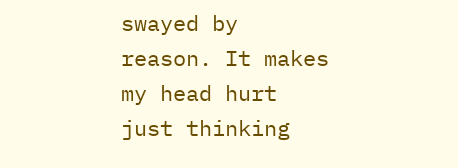swayed by reason. It makes my head hurt just thinking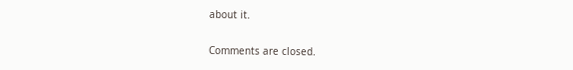about it.

Comments are closed.